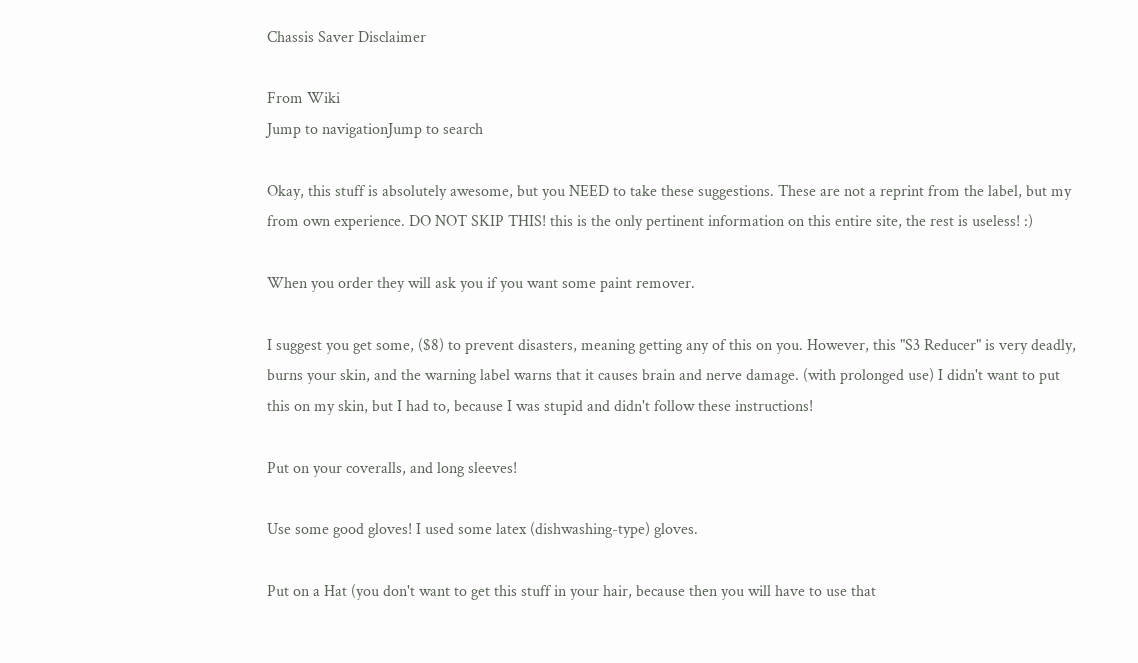Chassis Saver Disclaimer

From Wiki
Jump to navigationJump to search

Okay, this stuff is absolutely awesome, but you NEED to take these suggestions. These are not a reprint from the label, but my from own experience. DO NOT SKIP THIS! this is the only pertinent information on this entire site, the rest is useless! :)

When you order they will ask you if you want some paint remover.

I suggest you get some, ($8) to prevent disasters, meaning getting any of this on you. However, this "S3 Reducer" is very deadly, burns your skin, and the warning label warns that it causes brain and nerve damage. (with prolonged use) I didn't want to put this on my skin, but I had to, because I was stupid and didn't follow these instructions!

Put on your coveralls, and long sleeves!

Use some good gloves! I used some latex (dishwashing-type) gloves.

Put on a Hat (you don't want to get this stuff in your hair, because then you will have to use that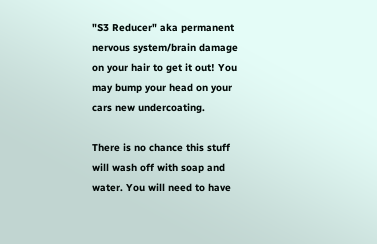"S3 Reducer" aka permanent nervous system/brain damage on your hair to get it out! You may bump your head on your cars new undercoating.

There is no chance this stuff will wash off with soap and water. You will need to have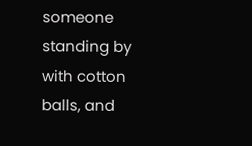someone standing by with cotton balls, and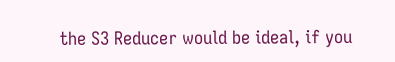the S3 Reducer would be ideal, if you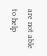are not able to help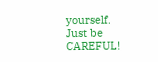yourself. Just be CAREFUL!